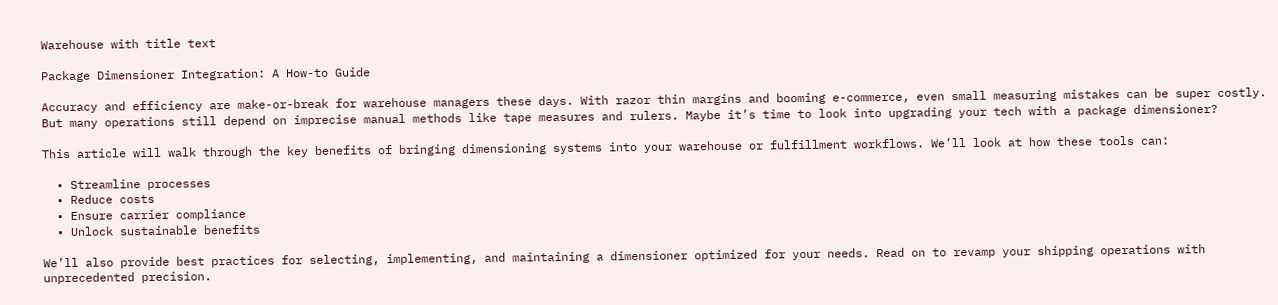Warehouse with title text

Package Dimensioner Integration: A How-to Guide

Accuracy and efficiency are make-or-break for warehouse managers these days. With razor thin margins and booming e-commerce, even small measuring mistakes can be super costly. But many operations still depend on imprecise manual methods like tape measures and rulers. Maybe it’s time to look into upgrading your tech with a package dimensioner?

This article will walk through the key benefits of bringing dimensioning systems into your warehouse or fulfillment workflows. We’ll look at how these tools can:

  • Streamline processes
  • Reduce costs
  • Ensure carrier compliance
  • Unlock sustainable benefits

We’ll also provide best practices for selecting, implementing, and maintaining a dimensioner optimized for your needs. Read on to revamp your shipping operations with unprecedented precision.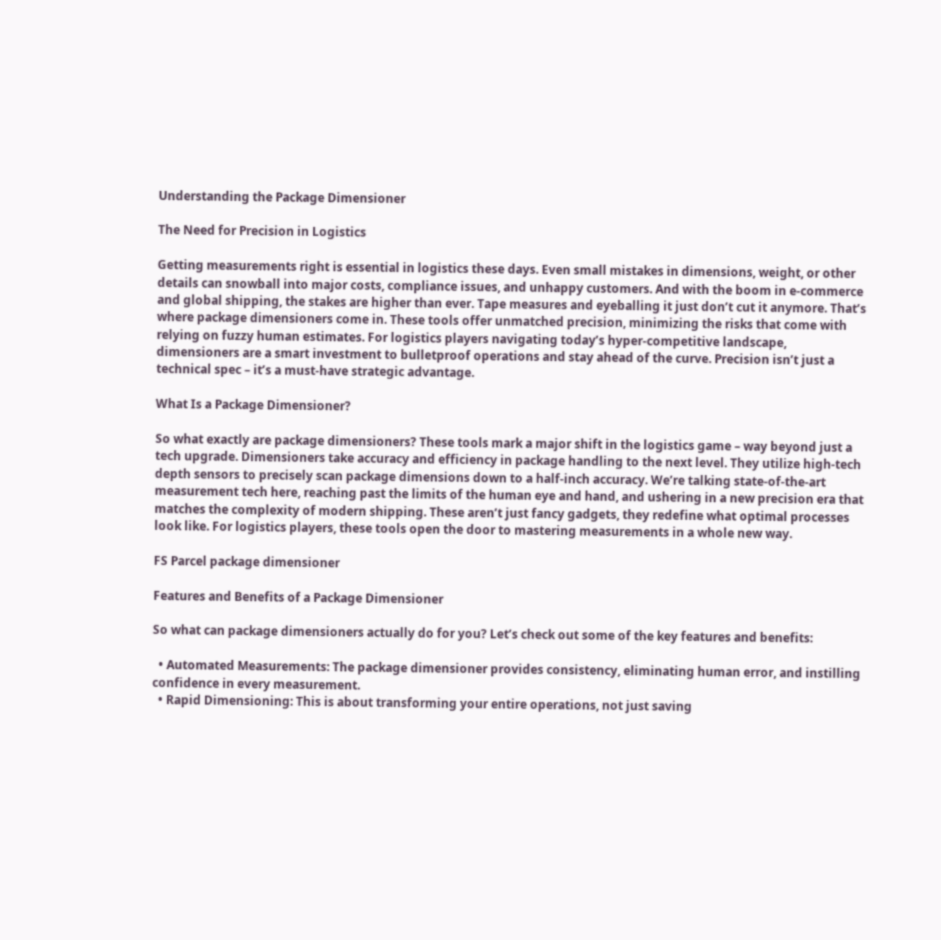Understanding the Package Dimensioner

The Need for Precision in Logistics

Getting measurements right is essential in logistics these days. Even small mistakes in dimensions, weight, or other details can snowball into major costs, compliance issues, and unhappy customers. And with the boom in e-commerce and global shipping, the stakes are higher than ever. Tape measures and eyeballing it just don’t cut it anymore. That’s where package dimensioners come in. These tools offer unmatched precision, minimizing the risks that come with relying on fuzzy human estimates. For logistics players navigating today’s hyper-competitive landscape, dimensioners are a smart investment to bulletproof operations and stay ahead of the curve. Precision isn’t just a technical spec – it’s a must-have strategic advantage.

What Is a Package Dimensioner?

So what exactly are package dimensioners? These tools mark a major shift in the logistics game – way beyond just a tech upgrade. Dimensioners take accuracy and efficiency in package handling to the next level. They utilize high-tech depth sensors to precisely scan package dimensions down to a half-inch accuracy. We’re talking state-of-the-art measurement tech here, reaching past the limits of the human eye and hand, and ushering in a new precision era that matches the complexity of modern shipping. These aren’t just fancy gadgets, they redefine what optimal processes look like. For logistics players, these tools open the door to mastering measurements in a whole new way.

FS Parcel package dimensioner

Features and Benefits of a Package Dimensioner

So what can package dimensioners actually do for you? Let’s check out some of the key features and benefits:

  • Automated Measurements: The package dimensioner provides consistency, eliminating human error, and instilling confidence in every measurement.
  • Rapid Dimensioning: This is about transforming your entire operations, not just saving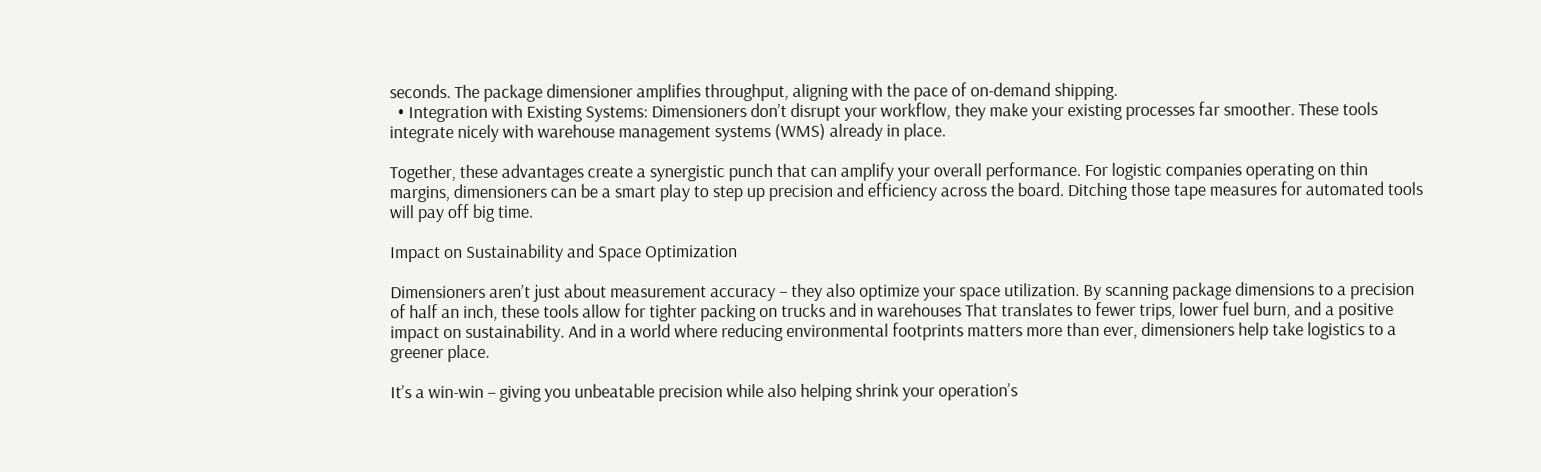seconds. The package dimensioner amplifies throughput, aligning with the pace of on-demand shipping.
  • Integration with Existing Systems: Dimensioners don’t disrupt your workflow, they make your existing processes far smoother. These tools integrate nicely with warehouse management systems (WMS) already in place.

Together, these advantages create a synergistic punch that can amplify your overall performance. For logistic companies operating on thin margins, dimensioners can be a smart play to step up precision and efficiency across the board. Ditching those tape measures for automated tools will pay off big time.

Impact on Sustainability and Space Optimization

Dimensioners aren’t just about measurement accuracy – they also optimize your space utilization. By scanning package dimensions to a precision of half an inch, these tools allow for tighter packing on trucks and in warehouses That translates to fewer trips, lower fuel burn, and a positive impact on sustainability. And in a world where reducing environmental footprints matters more than ever, dimensioners help take logistics to a greener place.

It’s a win-win – giving you unbeatable precision while also helping shrink your operation’s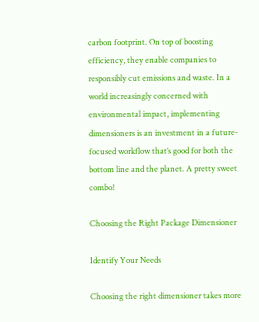carbon footprint. On top of boosting efficiency, they enable companies to responsibly cut emissions and waste. In a world increasingly concerned with environmental impact, implementing dimensioners is an investment in a future-focused workflow that’s good for both the bottom line and the planet. A pretty sweet combo!

Choosing the Right Package Dimensioner

Identify Your Needs

Choosing the right dimensioner takes more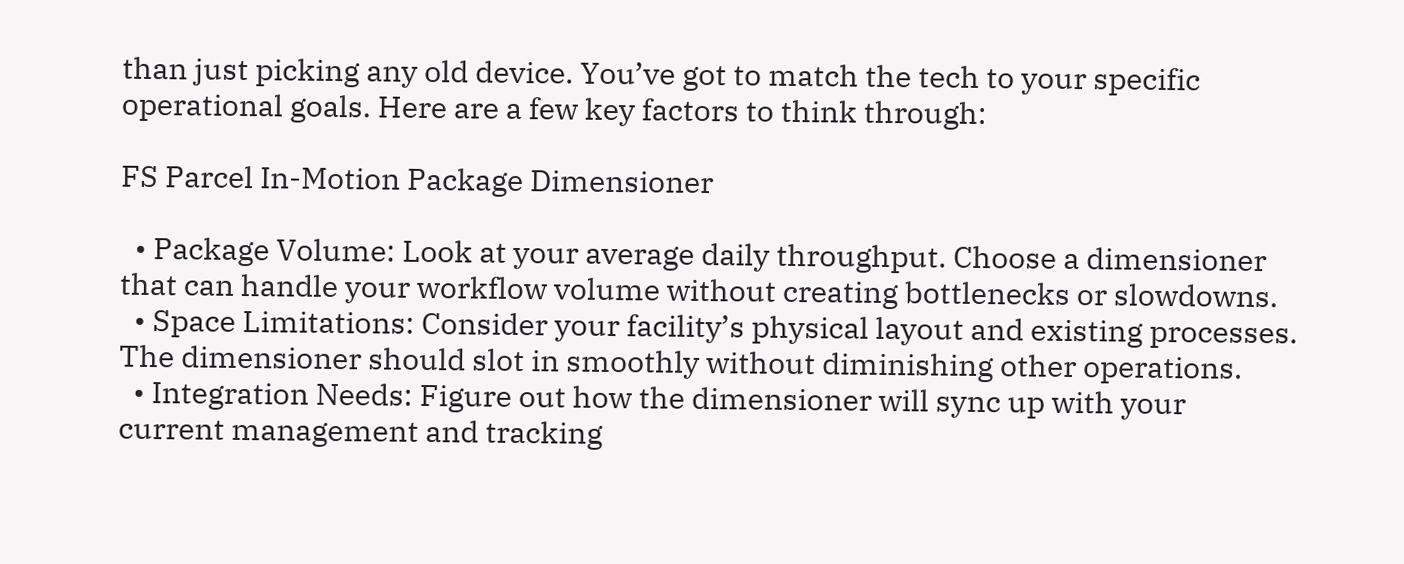than just picking any old device. You’ve got to match the tech to your specific operational goals. Here are a few key factors to think through:

FS Parcel In-Motion Package Dimensioner

  • Package Volume: Look at your average daily throughput. Choose a dimensioner that can handle your workflow volume without creating bottlenecks or slowdowns.
  • Space Limitations: Consider your facility’s physical layout and existing processes. The dimensioner should slot in smoothly without diminishing other operations.
  • Integration Needs: Figure out how the dimensioner will sync up with your current management and tracking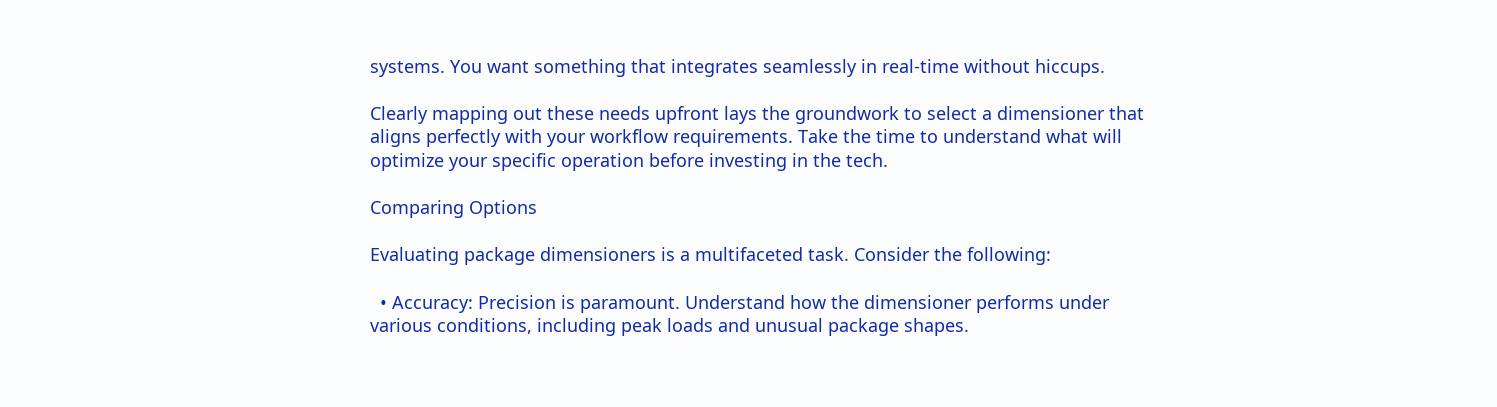systems. You want something that integrates seamlessly in real-time without hiccups.

Clearly mapping out these needs upfront lays the groundwork to select a dimensioner that aligns perfectly with your workflow requirements. Take the time to understand what will optimize your specific operation before investing in the tech.

Comparing Options

Evaluating package dimensioners is a multifaceted task. Consider the following:

  • Accuracy: Precision is paramount. Understand how the dimensioner performs under various conditions, including peak loads and unusual package shapes.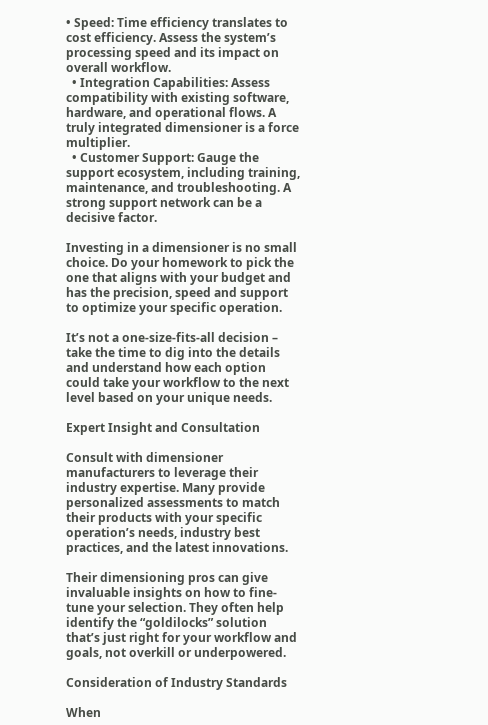• Speed: Time efficiency translates to cost efficiency. Assess the system’s processing speed and its impact on overall workflow.
  • Integration Capabilities: Assess compatibility with existing software, hardware, and operational flows. A truly integrated dimensioner is a force multiplier.
  • Customer Support: Gauge the support ecosystem, including training, maintenance, and troubleshooting. A strong support network can be a decisive factor.

Investing in a dimensioner is no small choice. Do your homework to pick the one that aligns with your budget and has the precision, speed and support to optimize your specific operation.

It’s not a one-size-fits-all decision – take the time to dig into the details and understand how each option could take your workflow to the next level based on your unique needs.

Expert Insight and Consultation

Consult with dimensioner manufacturers to leverage their industry expertise. Many provide personalized assessments to match their products with your specific operation’s needs, industry best practices, and the latest innovations.

Their dimensioning pros can give invaluable insights on how to fine-tune your selection. They often help identify the “goldilocks” solution that’s just right for your workflow and goals, not overkill or underpowered.

Consideration of Industry Standards

When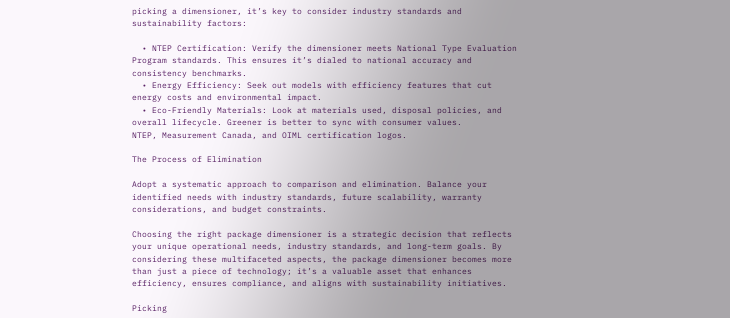picking a dimensioner, it’s key to consider industry standards and sustainability factors:

  • NTEP Certification: Verify the dimensioner meets National Type Evaluation Program standards. This ensures it’s dialed to national accuracy and consistency benchmarks.
  • Energy Efficiency: Seek out models with efficiency features that cut energy costs and environmental impact.
  • Eco-Friendly Materials: Look at materials used, disposal policies, and overall lifecycle. Greener is better to sync with consumer values.
NTEP, Measurement Canada, and OIML certification logos.

The Process of Elimination

Adopt a systematic approach to comparison and elimination. Balance your identified needs with industry standards, future scalability, warranty considerations, and budget constraints.

Choosing the right package dimensioner is a strategic decision that reflects your unique operational needs, industry standards, and long-term goals. By considering these multifaceted aspects, the package dimensioner becomes more than just a piece of technology; it’s a valuable asset that enhances efficiency, ensures compliance, and aligns with sustainability initiatives.

Picking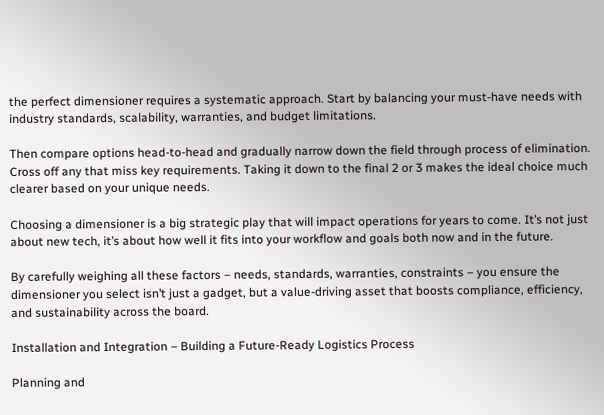the perfect dimensioner requires a systematic approach. Start by balancing your must-have needs with industry standards, scalability, warranties, and budget limitations.

Then compare options head-to-head and gradually narrow down the field through process of elimination. Cross off any that miss key requirements. Taking it down to the final 2 or 3 makes the ideal choice much clearer based on your unique needs.

Choosing a dimensioner is a big strategic play that will impact operations for years to come. It’s not just about new tech, it’s about how well it fits into your workflow and goals both now and in the future.

By carefully weighing all these factors – needs, standards, warranties, constraints – you ensure the dimensioner you select isn’t just a gadget, but a value-driving asset that boosts compliance, efficiency, and sustainability across the board.

Installation and Integration – Building a Future-Ready Logistics Process

Planning and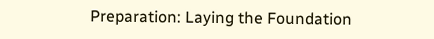Preparation: Laying the Foundation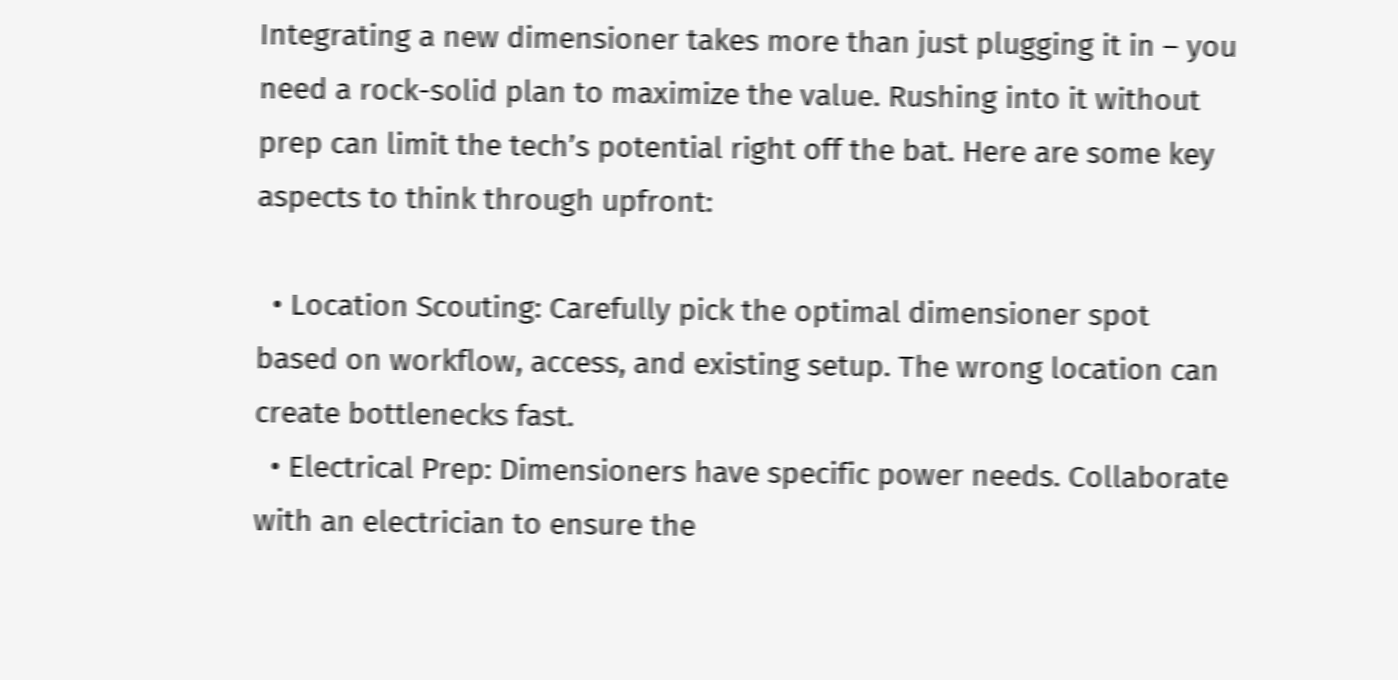Integrating a new dimensioner takes more than just plugging it in – you need a rock-solid plan to maximize the value. Rushing into it without prep can limit the tech’s potential right off the bat. Here are some key aspects to think through upfront:

  • Location Scouting: Carefully pick the optimal dimensioner spot based on workflow, access, and existing setup. The wrong location can create bottlenecks fast.
  • Electrical Prep: Dimensioners have specific power needs. Collaborate with an electrician to ensure the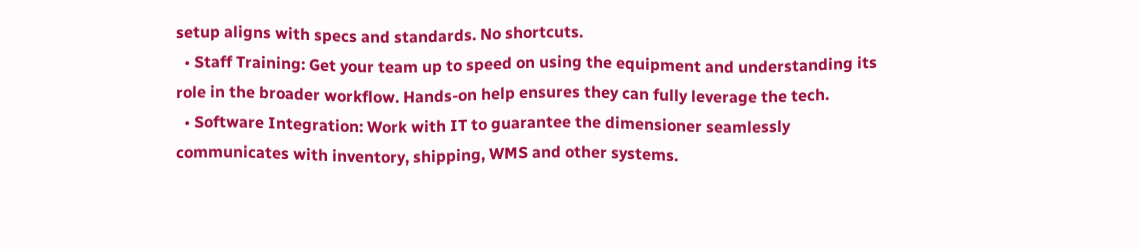setup aligns with specs and standards. No shortcuts.
  • Staff Training: Get your team up to speed on using the equipment and understanding its role in the broader workflow. Hands-on help ensures they can fully leverage the tech.
  • Software Integration: Work with IT to guarantee the dimensioner seamlessly communicates with inventory, shipping, WMS and other systems.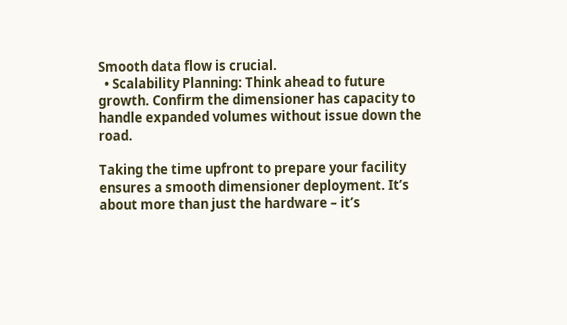Smooth data flow is crucial.
  • Scalability Planning: Think ahead to future growth. Confirm the dimensioner has capacity to handle expanded volumes without issue down the road.

Taking the time upfront to prepare your facility ensures a smooth dimensioner deployment. It’s about more than just the hardware – it’s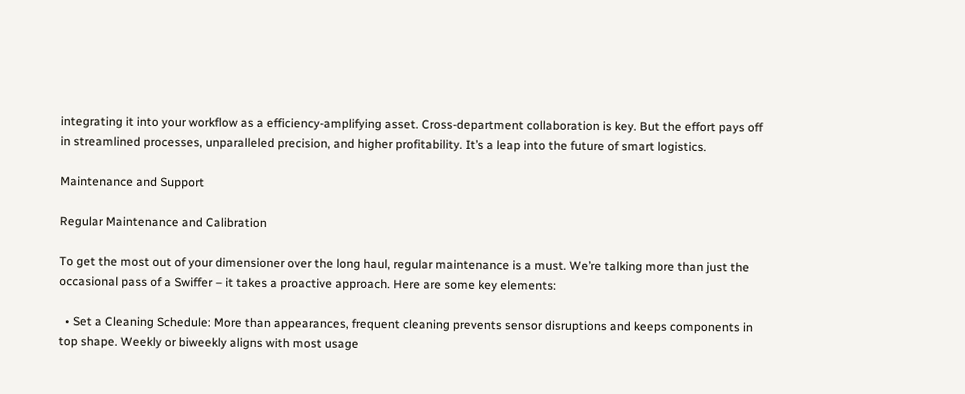integrating it into your workflow as a efficiency-amplifying asset. Cross-department collaboration is key. But the effort pays off in streamlined processes, unparalleled precision, and higher profitability. It’s a leap into the future of smart logistics.

Maintenance and Support

Regular Maintenance and Calibration

To get the most out of your dimensioner over the long haul, regular maintenance is a must. We’re talking more than just the occasional pass of a Swiffer – it takes a proactive approach. Here are some key elements:

  • Set a Cleaning Schedule: More than appearances, frequent cleaning prevents sensor disruptions and keeps components in top shape. Weekly or biweekly aligns with most usage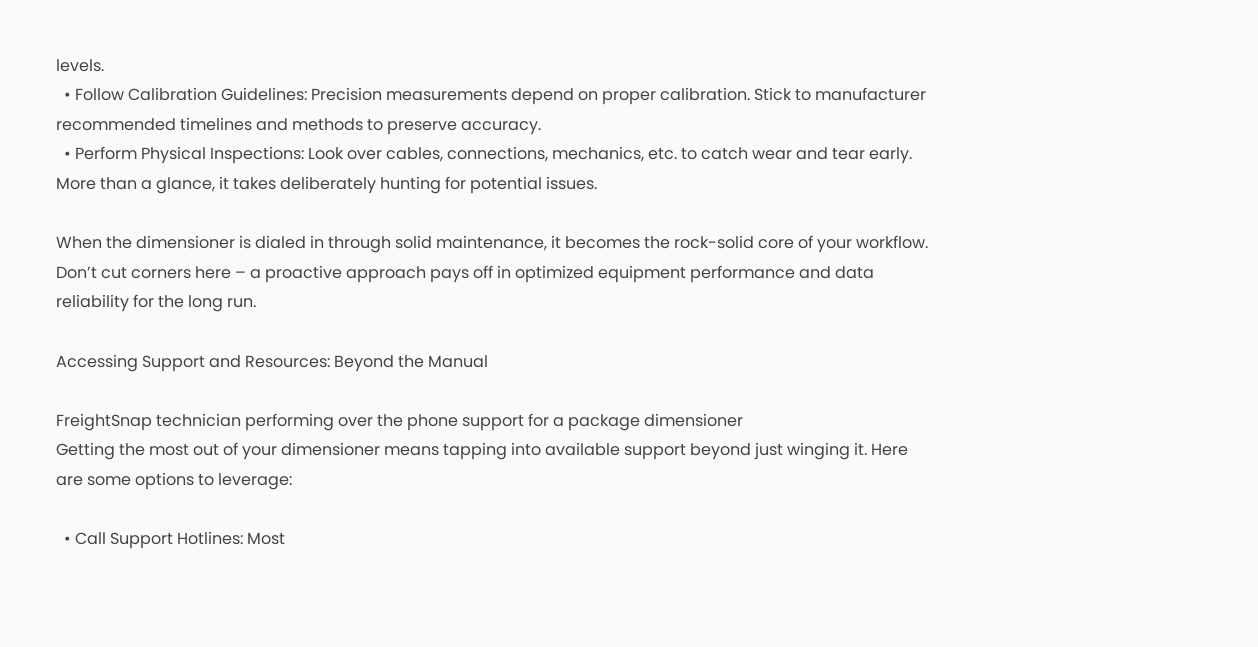levels.
  • Follow Calibration Guidelines: Precision measurements depend on proper calibration. Stick to manufacturer recommended timelines and methods to preserve accuracy.
  • Perform Physical Inspections: Look over cables, connections, mechanics, etc. to catch wear and tear early. More than a glance, it takes deliberately hunting for potential issues.

When the dimensioner is dialed in through solid maintenance, it becomes the rock-solid core of your workflow. Don’t cut corners here – a proactive approach pays off in optimized equipment performance and data reliability for the long run.

Accessing Support and Resources: Beyond the Manual

FreightSnap technician performing over the phone support for a package dimensioner
Getting the most out of your dimensioner means tapping into available support beyond just winging it. Here are some options to leverage:

  • Call Support Hotlines: Most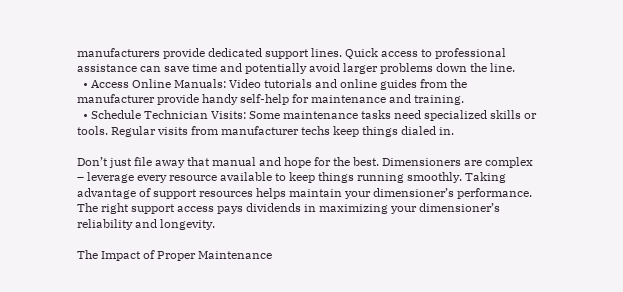manufacturers provide dedicated support lines. Quick access to professional assistance can save time and potentially avoid larger problems down the line.
  • Access Online Manuals: Video tutorials and online guides from the manufacturer provide handy self-help for maintenance and training.
  • Schedule Technician Visits: Some maintenance tasks need specialized skills or tools. Regular visits from manufacturer techs keep things dialed in.

Don’t just file away that manual and hope for the best. Dimensioners are complex – leverage every resource available to keep things running smoothly. Taking advantage of support resources helps maintain your dimensioner’s performance. The right support access pays dividends in maximizing your dimensioner’s reliability and longevity.

The Impact of Proper Maintenance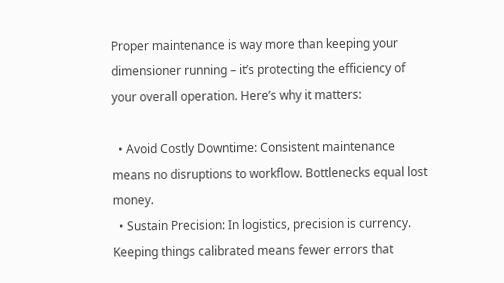Proper maintenance is way more than keeping your dimensioner running – it’s protecting the efficiency of your overall operation. Here’s why it matters:

  • Avoid Costly Downtime: Consistent maintenance means no disruptions to workflow. Bottlenecks equal lost money.
  • Sustain Precision: In logistics, precision is currency. Keeping things calibrated means fewer errors that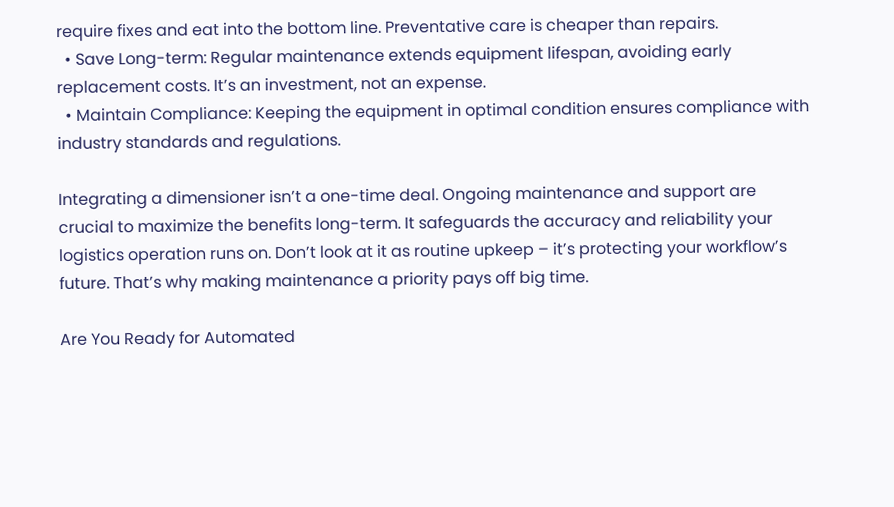require fixes and eat into the bottom line. Preventative care is cheaper than repairs.
  • Save Long-term: Regular maintenance extends equipment lifespan, avoiding early replacement costs. It’s an investment, not an expense.
  • Maintain Compliance: Keeping the equipment in optimal condition ensures compliance with industry standards and regulations.

Integrating a dimensioner isn’t a one-time deal. Ongoing maintenance and support are crucial to maximize the benefits long-term. It safeguards the accuracy and reliability your logistics operation runs on. Don’t look at it as routine upkeep – it’s protecting your workflow’s future. That’s why making maintenance a priority pays off big time.

Are You Ready for Automated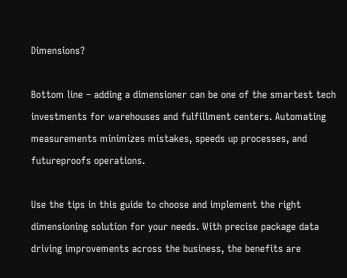Dimensions?

Bottom line – adding a dimensioner can be one of the smartest tech investments for warehouses and fulfillment centers. Automating measurements minimizes mistakes, speeds up processes, and futureproofs operations.

Use the tips in this guide to choose and implement the right dimensioning solution for your needs. With precise package data driving improvements across the business, the benefits are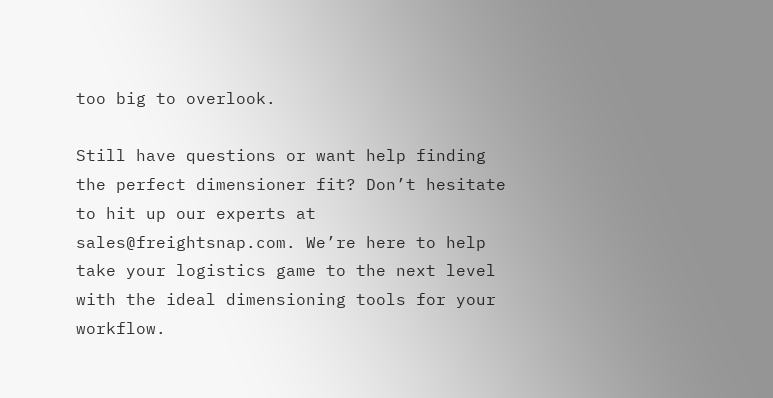too big to overlook.

Still have questions or want help finding the perfect dimensioner fit? Don’t hesitate to hit up our experts at sales@freightsnap.com. We’re here to help take your logistics game to the next level with the ideal dimensioning tools for your workflow.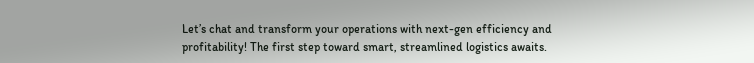Let’s chat and transform your operations with next-gen efficiency and profitability! The first step toward smart, streamlined logistics awaits.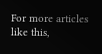For more articles like this,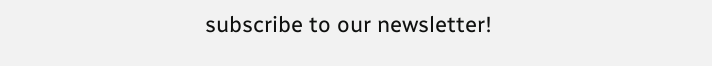subscribe to our newsletter!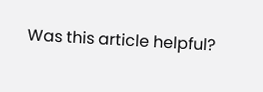Was this article helpful?